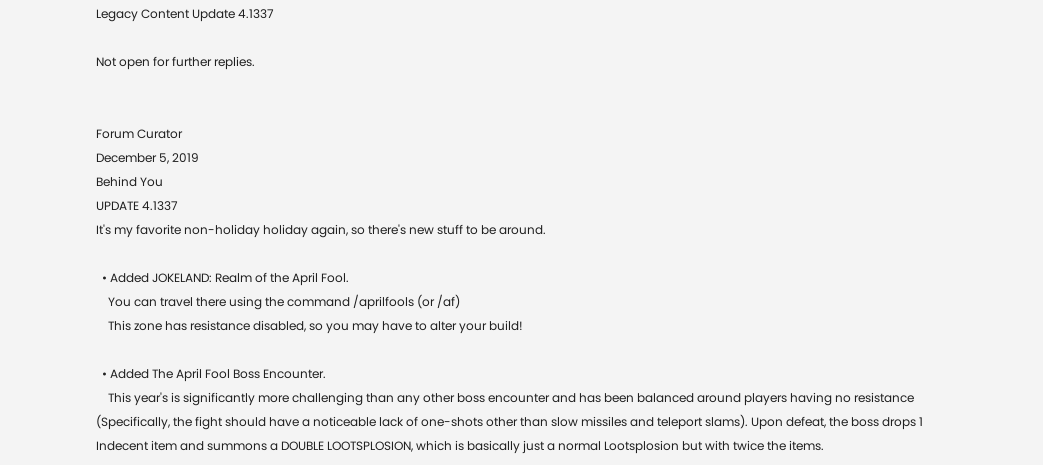Legacy Content Update 4.1337

Not open for further replies.


Forum Curator
December 5, 2019
Behind You
UPDATE 4.1337
It's my favorite non-holiday holiday again, so there's new stuff to be around.

  • Added JOKELAND: Realm of the April Fool.
    You can travel there using the command /aprilfools (or /af)
    This zone has resistance disabled, so you may have to alter your build!

  • Added The April Fool Boss Encounter.
    This year's is significantly more challenging than any other boss encounter and has been balanced around players having no resistance (Specifically, the fight should have a noticeable lack of one-shots other than slow missiles and teleport slams). Upon defeat, the boss drops 1 Indecent item and summons a DOUBLE LOOTSPLOSION, which is basically just a normal Lootsplosion but with twice the items.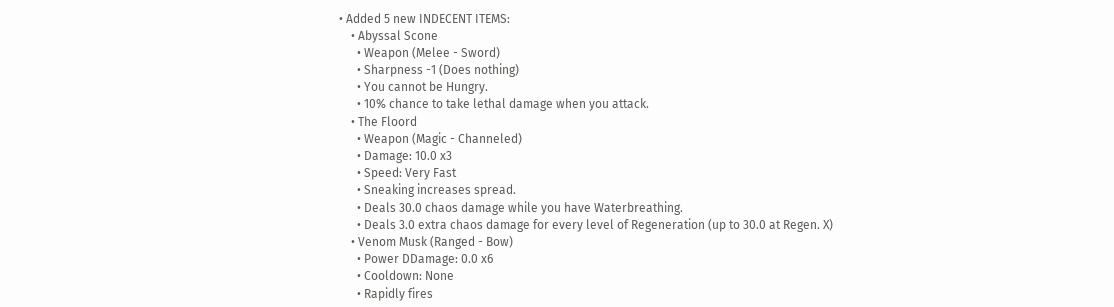• Added 5 new INDECENT ITEMS:
    • Abyssal Scone
      • Weapon (Melee - Sword)
      • Sharpness -1 (Does nothing)
      • You cannot be Hungry.
      • 10% chance to take lethal damage when you attack.
    • The Floord
      • Weapon (Magic - Channeled)
      • Damage: 10.0 x3
      • Speed: Very Fast
      • Sneaking increases spread.
      • Deals 30.0 chaos damage while you have Waterbreathing.
      • Deals 3.0 extra chaos damage for every level of Regeneration (up to 30.0 at Regen. X)
    • Venom Musk (Ranged - Bow)
      • Power DDamage: 0.0 x6
      • Cooldown: None
      • Rapidly fires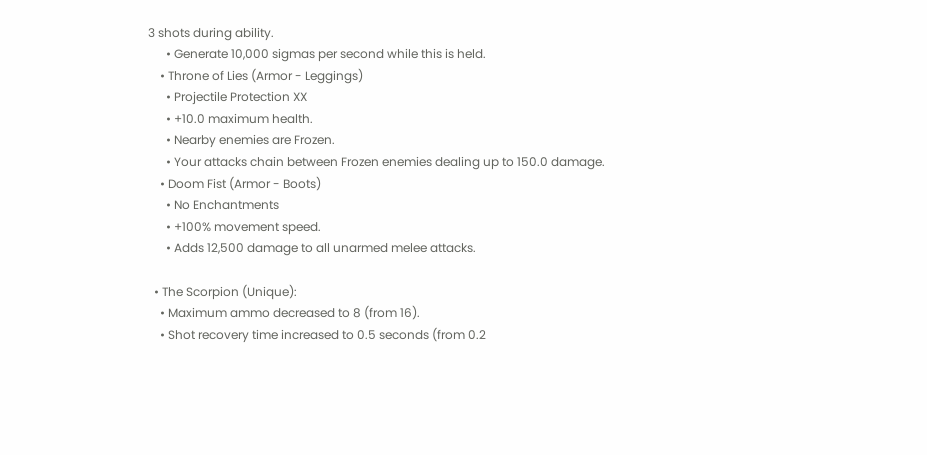3 shots during ability.
      • Generate 10,000 sigmas per second while this is held.
    • Throne of Lies (Armor - Leggings)
      • Projectile Protection XX
      • +10.0 maximum health.
      • Nearby enemies are Frozen.
      • Your attacks chain between Frozen enemies dealing up to 150.0 damage.
    • Doom Fist (Armor - Boots)
      • No Enchantments
      • +100% movement speed.
      • Adds 12,500 damage to all unarmed melee attacks.

  • The Scorpion (Unique):
    • Maximum ammo decreased to 8 (from 16).
    • Shot recovery time increased to 0.5 seconds (from 0.2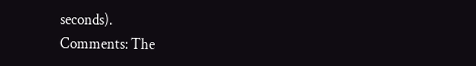seconds).
Comments: The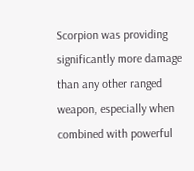Scorpion was providing significantly more damage than any other ranged weapon, especially when combined with powerful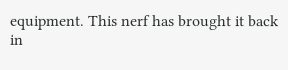equipment. This nerf has brought it back in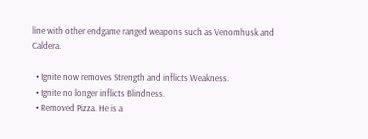line with other endgame ranged weapons such as Venomhusk and Caldera.

  • Ignite now removes Strength and inflicts Weakness.
  • Ignite no longer inflicts Blindness.
  • Removed Pizza. He is a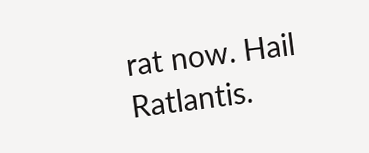rat now. Hail Ratlantis.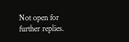Not open for further replies.